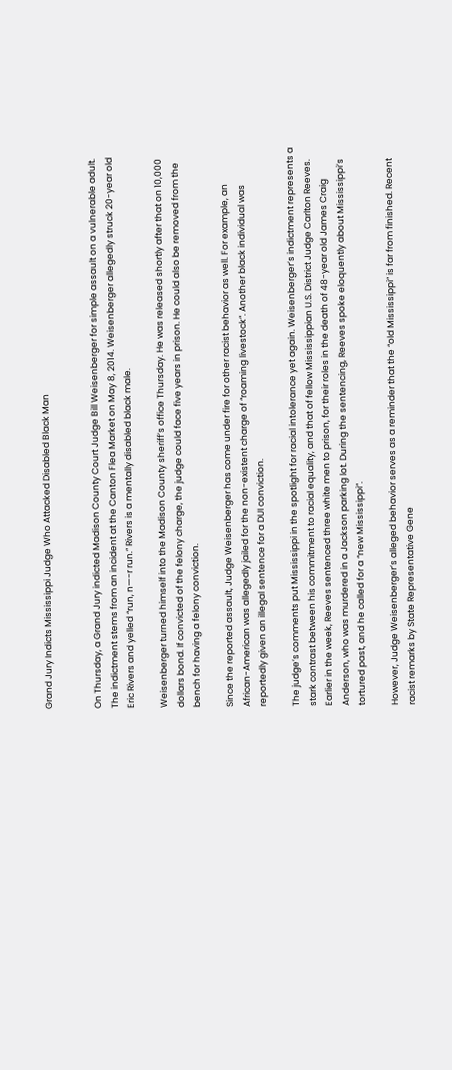Grand Jury Indicts Mississippi Judge Who Attacked Disabled Black Man


On Thursday, a Grand Jury indicted Madison County Court Judge Bill Weisenberger for simple assault on a vulnerable adult. The indictment stems from an incident at the Canton Flea Market on May 8, 2014. Weisenberger allegedly struck 20-year old Eric Rivers and yelled “run, n—-r run.” Rivers is a mentally disabled black male.

Weisenberger turned himself into the Madison County sheriff’s office Thursday. He was released shortly after that on 10,000 dollars bond. If convicted of the felony charge, the judge could face five years in prison. He could also be removed from the bench for having a felony conviction.

Since the reported assault, Judge Weisenberger has come under fire for other racist behavior as well. For example, an African-American was allegedly jailed for the non-existent charge of “roaming livestock”. Another black individual was reportedly given an illegal sentence for a DUI conviction.

The judge’s comments put Mississippi in the spotlight for racial intolerance yet again. Weisenberger’s indictment represents a stark contrast between his commitment to racial equality, and that of fellow Mississippian U.S. District Judge Carlton Reeves. Earlier in the week, Reeves sentenced three white men to prison, for their roles in the death of 48-year old James Craig Anderson, who was murdered in a Jackson parking lot. During the sentencing, Reeves spoke eloquently about Mississippi’s tortured past, and he called for a “new Mississippi”.

However, Judge Weisenberger’s alleged behavior serves as a reminder that the “old Mississippi” is far from finished. Recent racist remarks by State Representative Gene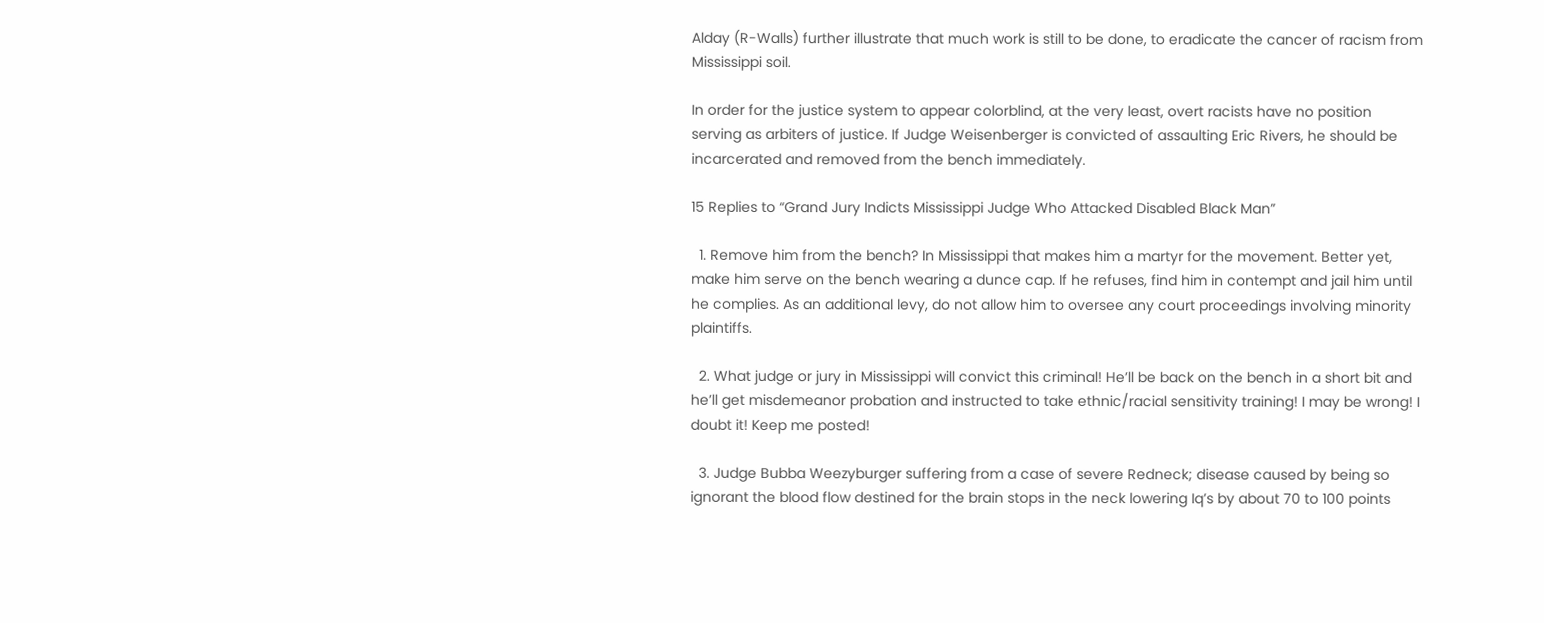Alday (R-Walls) further illustrate that much work is still to be done, to eradicate the cancer of racism from Mississippi soil.

In order for the justice system to appear colorblind, at the very least, overt racists have no position serving as arbiters of justice. If Judge Weisenberger is convicted of assaulting Eric Rivers, he should be incarcerated and removed from the bench immediately.

15 Replies to “Grand Jury Indicts Mississippi Judge Who Attacked Disabled Black Man”

  1. Remove him from the bench? In Mississippi that makes him a martyr for the movement. Better yet, make him serve on the bench wearing a dunce cap. If he refuses, find him in contempt and jail him until he complies. As an additional levy, do not allow him to oversee any court proceedings involving minority plaintiffs.

  2. What judge or jury in Mississippi will convict this criminal! He’ll be back on the bench in a short bit and he’ll get misdemeanor probation and instructed to take ethnic/racial sensitivity training! I may be wrong! I doubt it! Keep me posted!

  3. Judge Bubba Weezyburger suffering from a case of severe Redneck; disease caused by being so ignorant the blood flow destined for the brain stops in the neck lowering Iq’s by about 70 to 100 points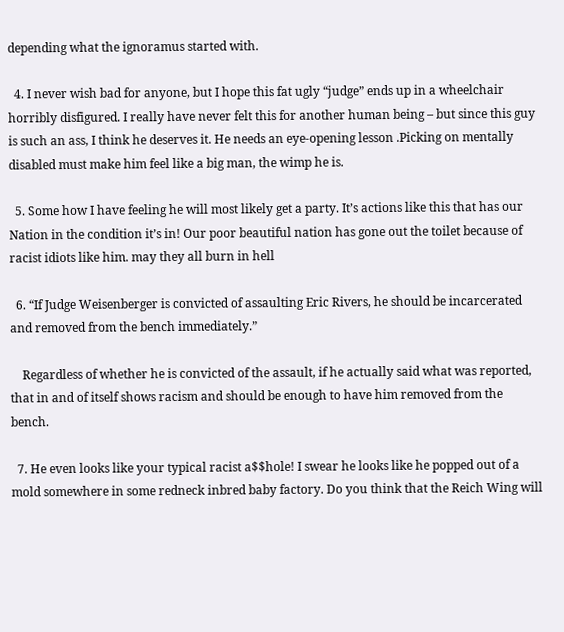depending what the ignoramus started with.

  4. I never wish bad for anyone, but I hope this fat ugly “judge” ends up in a wheelchair horribly disfigured. I really have never felt this for another human being – but since this guy is such an ass, I think he deserves it. He needs an eye-opening lesson .Picking on mentally disabled must make him feel like a big man, the wimp he is.

  5. Some how I have feeling he will most likely get a party. It’s actions like this that has our Nation in the condition it’s in! Our poor beautiful nation has gone out the toilet because of racist idiots like him. may they all burn in hell

  6. “If Judge Weisenberger is convicted of assaulting Eric Rivers, he should be incarcerated and removed from the bench immediately.”

    Regardless of whether he is convicted of the assault, if he actually said what was reported, that in and of itself shows racism and should be enough to have him removed from the bench.

  7. He even looks like your typical racist a$$hole! I swear he looks like he popped out of a mold somewhere in some redneck inbred baby factory. Do you think that the Reich Wing will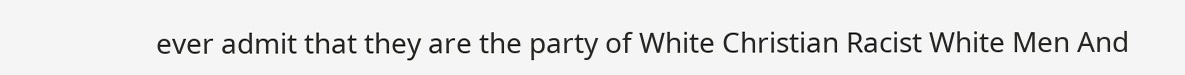ever admit that they are the party of White Christian Racist White Men And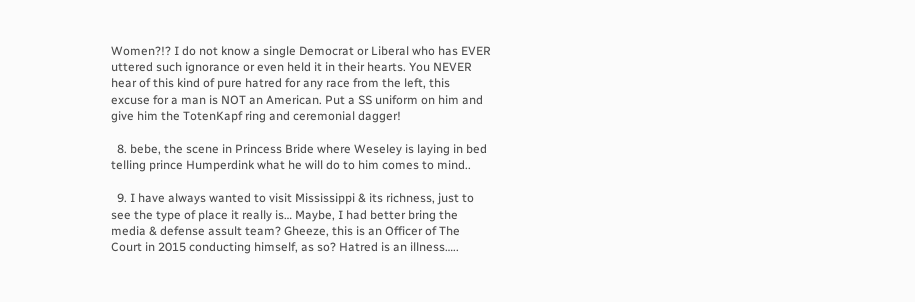Women?!? I do not know a single Democrat or Liberal who has EVER uttered such ignorance or even held it in their hearts. You NEVER hear of this kind of pure hatred for any race from the left, this excuse for a man is NOT an American. Put a SS uniform on him and give him the TotenKapf ring and ceremonial dagger!

  8. bebe, the scene in Princess Bride where Weseley is laying in bed telling prince Humperdink what he will do to him comes to mind..

  9. I have always wanted to visit Mississippi & its richness, just to see the type of place it really is… Maybe, I had better bring the media & defense assult team? Gheeze, this is an Officer of The Court in 2015 conducting himself, as so? Hatred is an illness…..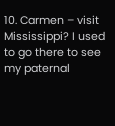10. Carmen – visit Mississippi? I used to go there to see my paternal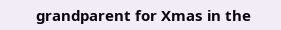grandparent for Xmas in the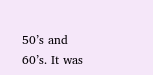50’s and 60’s. It was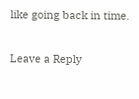like going back in time.

Leave a Reply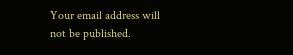Your email address will not be published.